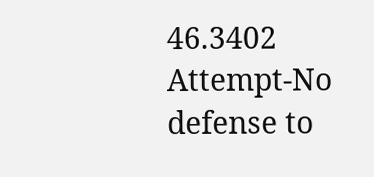46.3402 Attempt-No defense to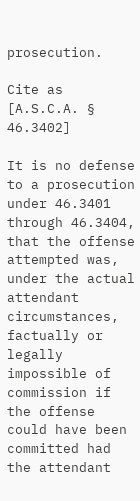prosecution.

Cite as [A.S.C.A. § 46.3402]

It is no defense to a prosecution under 46.3401 through 46.3404, that the offense attempted was, under the actual attendant circumstances, factually or legally impossible of commission if the offense could have been committed had the attendant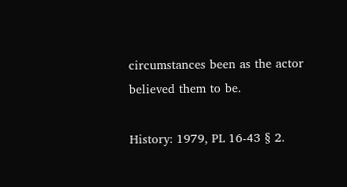circumstances been as the actor believed them to be.

History: 1979, PL 16-43 § 2.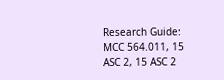Research Guide: MCC 564.011, 15 ASC 2, 15 ASC 2